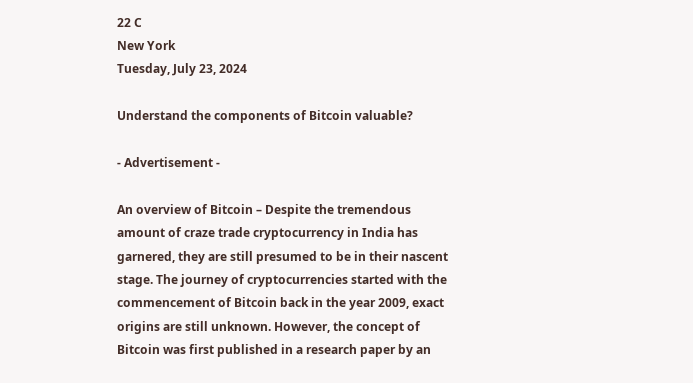22 C
New York
Tuesday, July 23, 2024

Understand the components of Bitcoin valuable?

- Advertisement -

An overview of Bitcoin – Despite the tremendous amount of craze trade cryptocurrency in India has garnered, they are still presumed to be in their nascent stage. The journey of cryptocurrencies started with the commencement of Bitcoin back in the year 2009, exact origins are still unknown. However, the concept of Bitcoin was first published in a research paper by an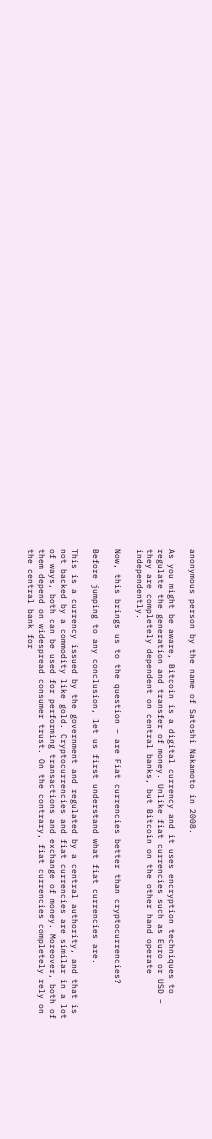anonymous person by the name of Satoshi Nakamoto in 2008.

As you might be aware, Bitcoin is a digital currency and it uses encryption techniques to regulate the generation and transfer of money. Unlike fiat currencies such as Euro or USD – they are completely dependent on central banks, but Bitcoin on the other hand operate independently.

Now, this brings us to the question – are Fiat currencies better than cryptocurrencies?

Before jumping to any conclusion, let us first understand what fiat currencies are.

This is a currency issued by the government and regulated by a central authority, and that is not backed by a commodity like gold. Cryptocurrencies and fiat currencies are similar in a lot of ways, both can be used for performing transactions and exchange of money. Moreover, both of them depend on widespread consumer trust. On the contrary, fiat currencies completely rely on the central bank for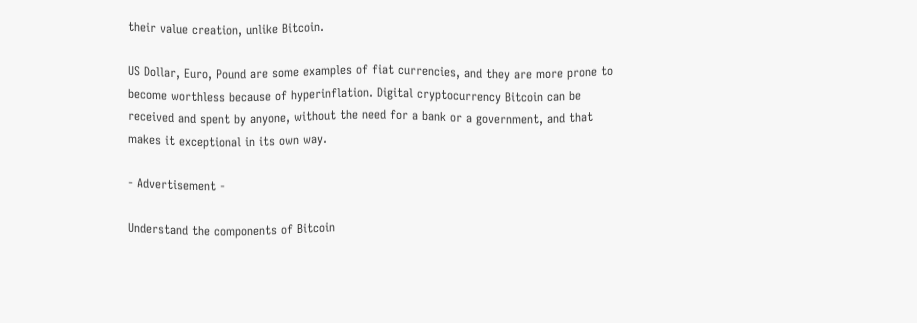their value creation, unlike Bitcoin.

US Dollar, Euro, Pound are some examples of fiat currencies, and they are more prone to become worthless because of hyperinflation. Digital cryptocurrency Bitcoin can be received and spent by anyone, without the need for a bank or a government, and that makes it exceptional in its own way.

- Advertisement -

Understand the components of Bitcoin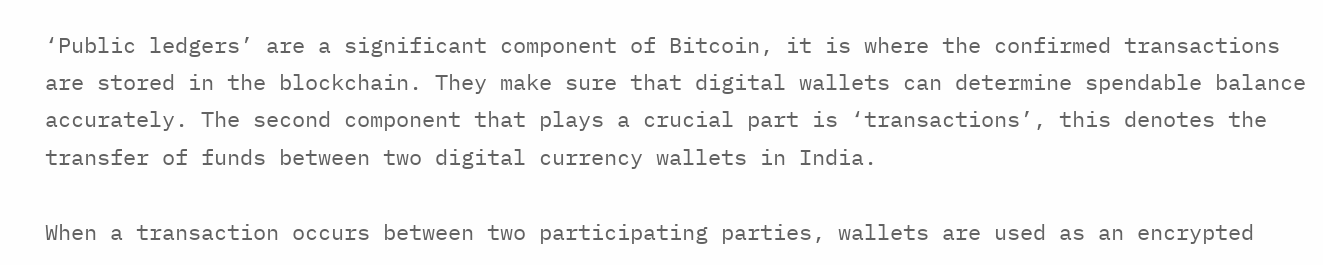‘Public ledgers’ are a significant component of Bitcoin, it is where the confirmed transactions are stored in the blockchain. They make sure that digital wallets can determine spendable balance accurately. The second component that plays a crucial part is ‘transactions’, this denotes the transfer of funds between two digital currency wallets in India.

When a transaction occurs between two participating parties, wallets are used as an encrypted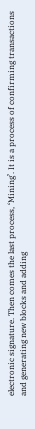electronic signature. Then comes the last process, ‘Mining’. It is a process of confirming transactions and generating new blocks and adding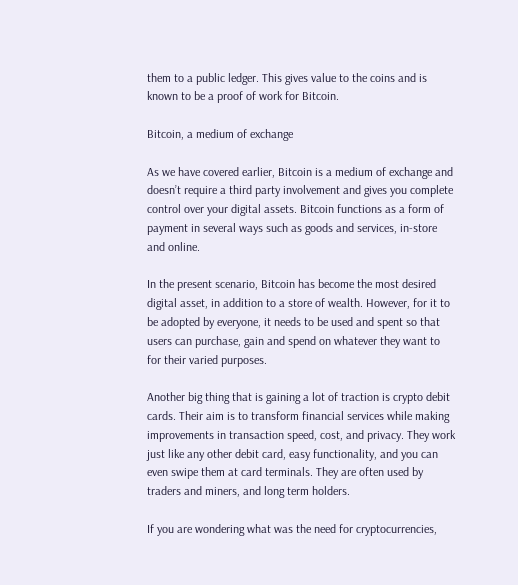them to a public ledger. This gives value to the coins and is known to be a proof of work for Bitcoin.

Bitcoin, a medium of exchange

As we have covered earlier, Bitcoin is a medium of exchange and doesn’t require a third party involvement and gives you complete control over your digital assets. Bitcoin functions as a form of payment in several ways such as goods and services, in-store and online.

In the present scenario, Bitcoin has become the most desired digital asset, in addition to a store of wealth. However, for it to be adopted by everyone, it needs to be used and spent so that users can purchase, gain and spend on whatever they want to for their varied purposes.

Another big thing that is gaining a lot of traction is crypto debit cards. Their aim is to transform financial services while making improvements in transaction speed, cost, and privacy. They work just like any other debit card, easy functionality, and you can even swipe them at card terminals. They are often used by traders and miners, and long term holders.

If you are wondering what was the need for cryptocurrencies,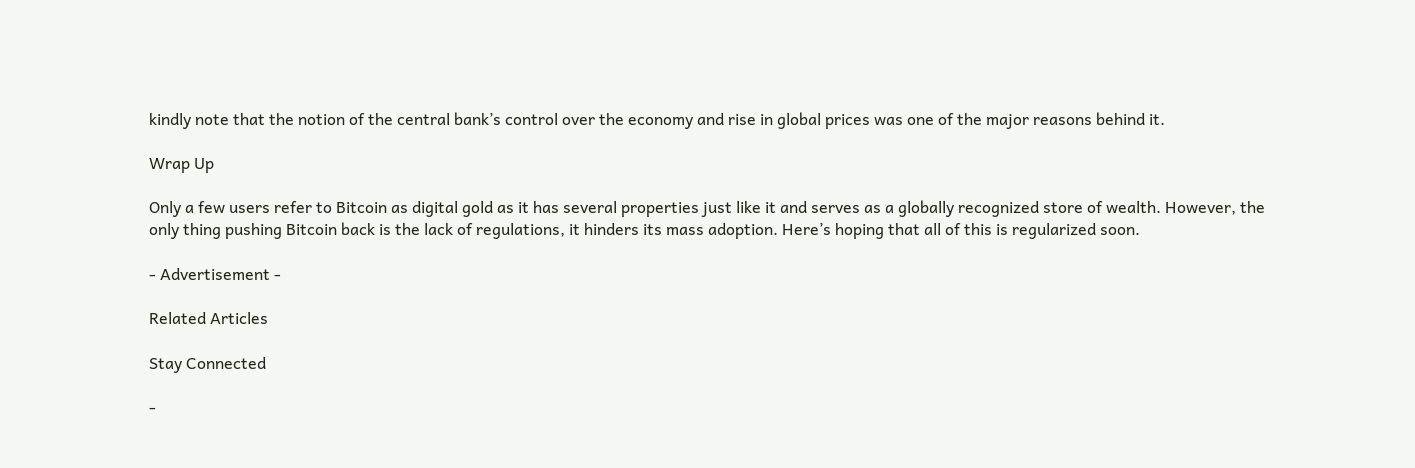kindly note that the notion of the central bank’s control over the economy and rise in global prices was one of the major reasons behind it.

Wrap Up

Only a few users refer to Bitcoin as digital gold as it has several properties just like it and serves as a globally recognized store of wealth. However, the only thing pushing Bitcoin back is the lack of regulations, it hinders its mass adoption. Here’s hoping that all of this is regularized soon.

- Advertisement -

Related Articles

Stay Connected

-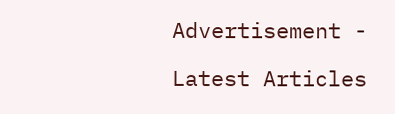Advertisement -

Latest Articles